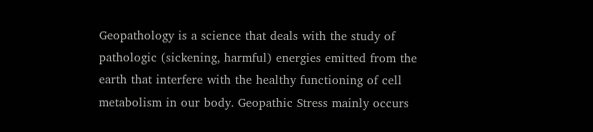Geopathology is a science that deals with the study of pathologic (sickening, harmful) energies emitted from the earth that interfere with the healthy functioning of cell metabolism in our body. Geopathic Stress mainly occurs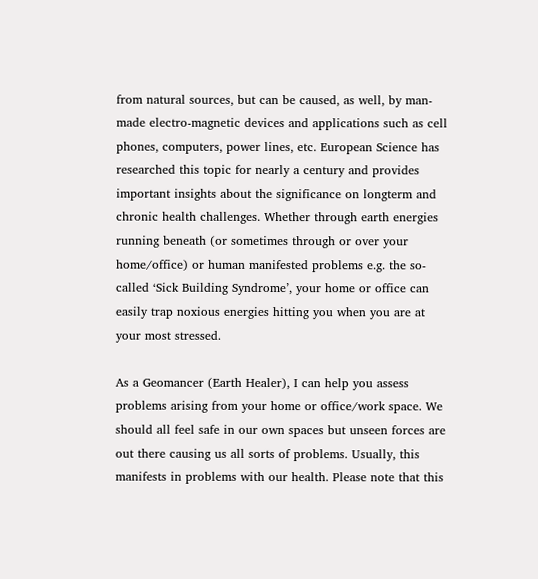from natural sources, but can be caused, as well, by man-made electro-magnetic devices and applications such as cell phones, computers, power lines, etc. European Science has researched this topic for nearly a century and provides important insights about the significance on longterm and chronic health challenges. Whether through earth energies running beneath (or sometimes through or over your home/office) or human manifested problems e.g. the so-called ‘Sick Building Syndrome’, your home or office can easily trap noxious energies hitting you when you are at your most stressed.

As a Geomancer (Earth Healer), I can help you assess problems arising from your home or office/work space. We should all feel safe in our own spaces but unseen forces are out there causing us all sorts of problems. Usually, this manifests in problems with our health. Please note that this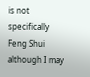is not specifically Feng Shui although I may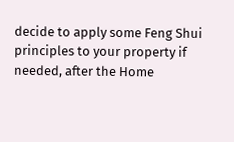decide to apply some Feng Shui principles to your property if needed, after the Home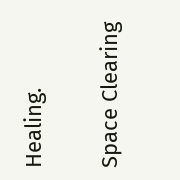Healing.

Space Clearing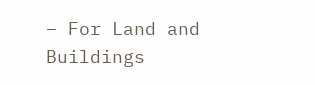– For Land and Buildings